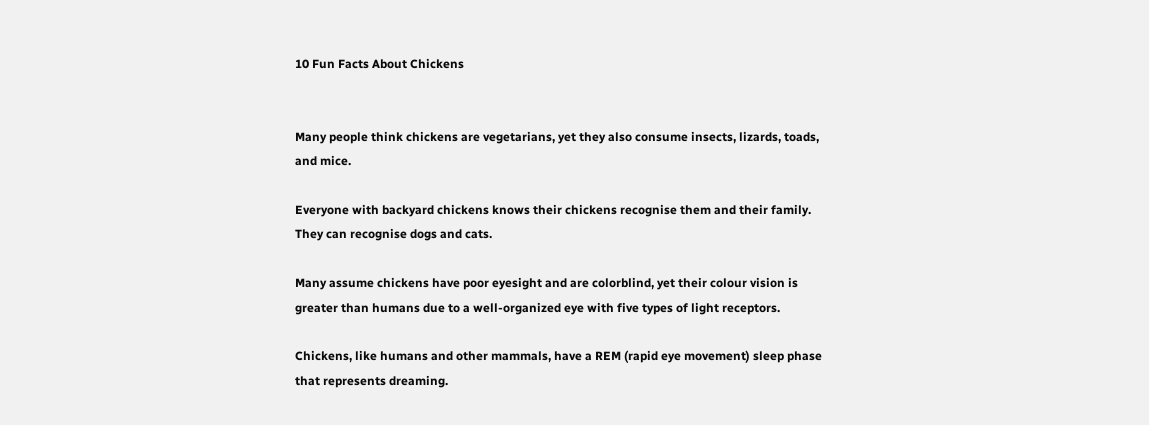10 Fun Facts About Chickens


Many people think chickens are vegetarians, yet they also consume insects, lizards, toads, and mice.

Everyone with backyard chickens knows their chickens recognise them and their family. They can recognise dogs and cats.

Many assume chickens have poor eyesight and are colorblind, yet their colour vision is greater than humans due to a well-organized eye with five types of light receptors.

Chickens, like humans and other mammals, have a REM (rapid eye movement) sleep phase that represents dreaming.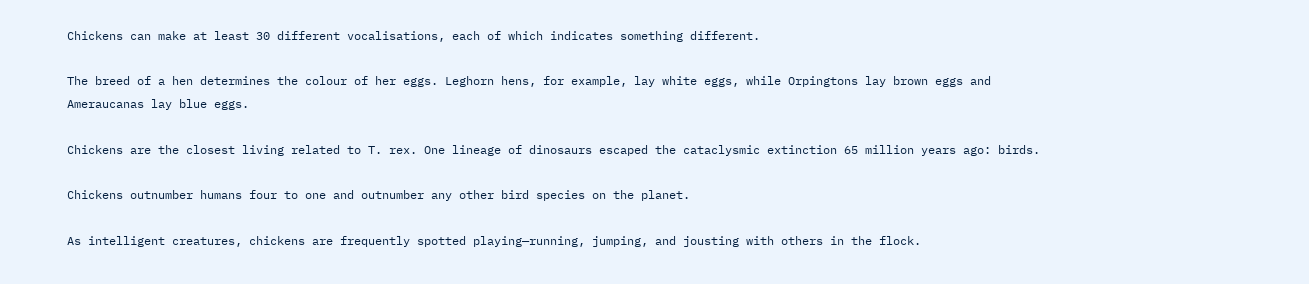Chickens can make at least 30 different vocalisations, each of which indicates something different.

The breed of a hen determines the colour of her eggs. Leghorn hens, for example, lay white eggs, while Orpingtons lay brown eggs and Ameraucanas lay blue eggs.

Chickens are the closest living related to T. rex. One lineage of dinosaurs escaped the cataclysmic extinction 65 million years ago: birds.

Chickens outnumber humans four to one and outnumber any other bird species on the planet.

As intelligent creatures, chickens are frequently spotted playing—running, jumping, and jousting with others in the flock.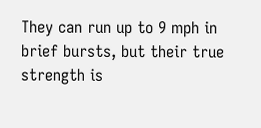They can run up to 9 mph in brief bursts, but their true strength is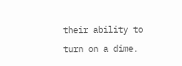their ability to turn on a dime.